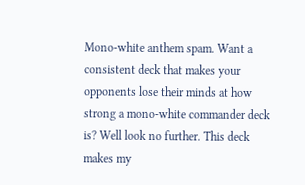Mono-white anthem spam. Want a consistent deck that makes your opponents lose their minds at how strong a mono-white commander deck is? Well look no further. This deck makes my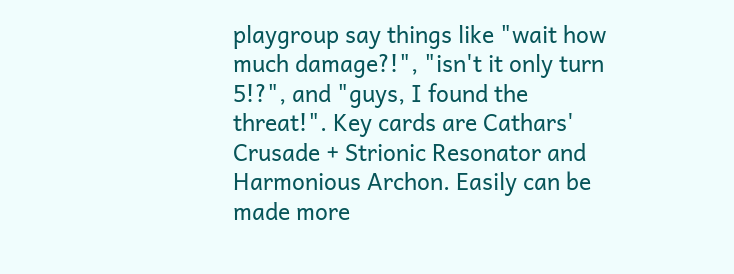playgroup say things like "wait how much damage?!", "isn't it only turn 5!?", and "guys, I found the threat!". Key cards are Cathars' Crusade + Strionic Resonator and Harmonious Archon. Easily can be made more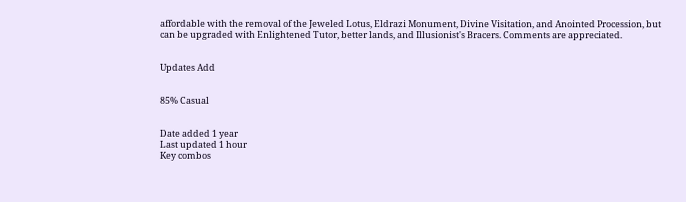affordable with the removal of the Jeweled Lotus, Eldrazi Monument, Divine Visitation, and Anointed Procession, but can be upgraded with Enlightened Tutor, better lands, and Illusionist's Bracers. Comments are appreciated.


Updates Add


85% Casual


Date added 1 year
Last updated 1 hour
Key combos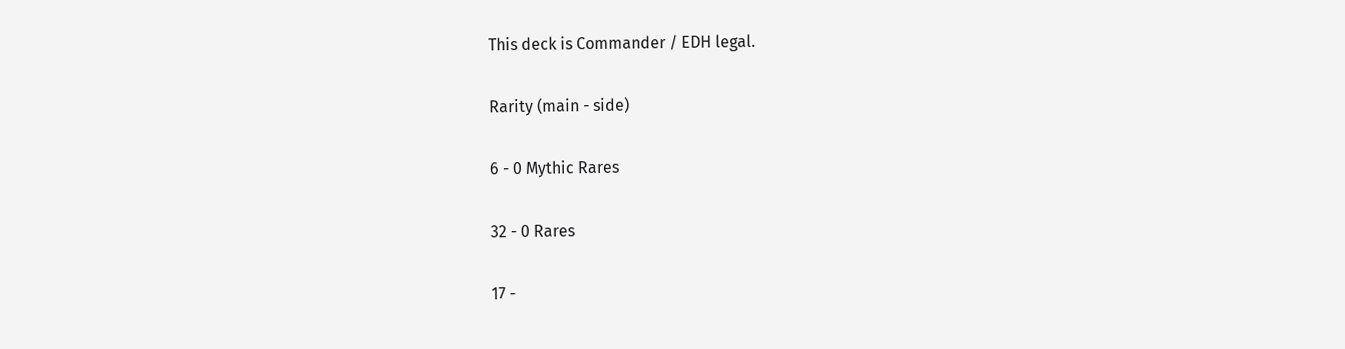This deck is Commander / EDH legal.

Rarity (main - side)

6 - 0 Mythic Rares

32 - 0 Rares

17 -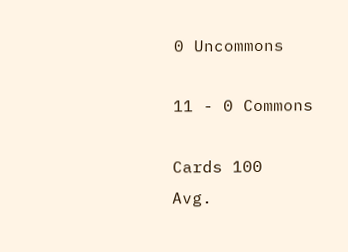0 Uncommons

11 - 0 Commons

Cards 100
Avg.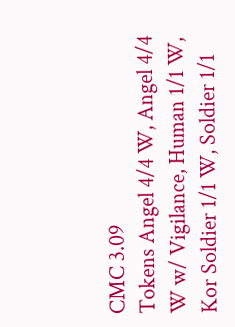CMC 3.09
Tokens Angel 4/4 W, Angel 4/4 W w/ Vigilance, Human 1/1 W, Kor Soldier 1/1 W, Soldier 1/1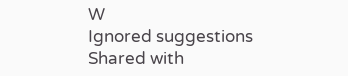W
Ignored suggestions
Shared with